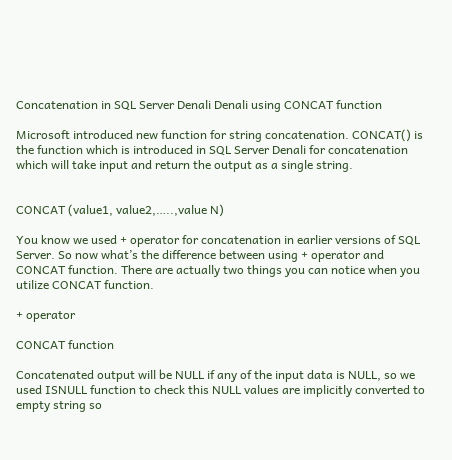Concatenation in SQL Server Denali Denali using CONCAT function

Microsoft introduced new function for string concatenation. CONCAT() is the function which is introduced in SQL Server Denali for concatenation which will take input and return the output as a single string.


CONCAT (value1, value2,…..,value N)

You know we used + operator for concatenation in earlier versions of SQL Server. So now what’s the difference between using + operator and CONCAT function. There are actually two things you can notice when you utilize CONCAT function.

+ operator

CONCAT function

Concatenated output will be NULL if any of the input data is NULL, so we used ISNULL function to check this NULL values are implicitly converted to empty string so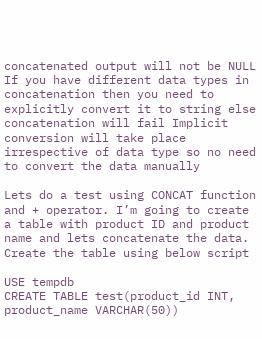concatenated output will not be NULL
If you have different data types in concatenation then you need to explicitly convert it to string else concatenation will fail Implicit conversion will take place irrespective of data type so no need to convert the data manually

Lets do a test using CONCAT function and + operator. I’m going to create a table with product ID and product name and lets concatenate the data. Create the table using below script

USE tempdb
CREATE TABLE test(product_id INT, product_name VARCHAR(50))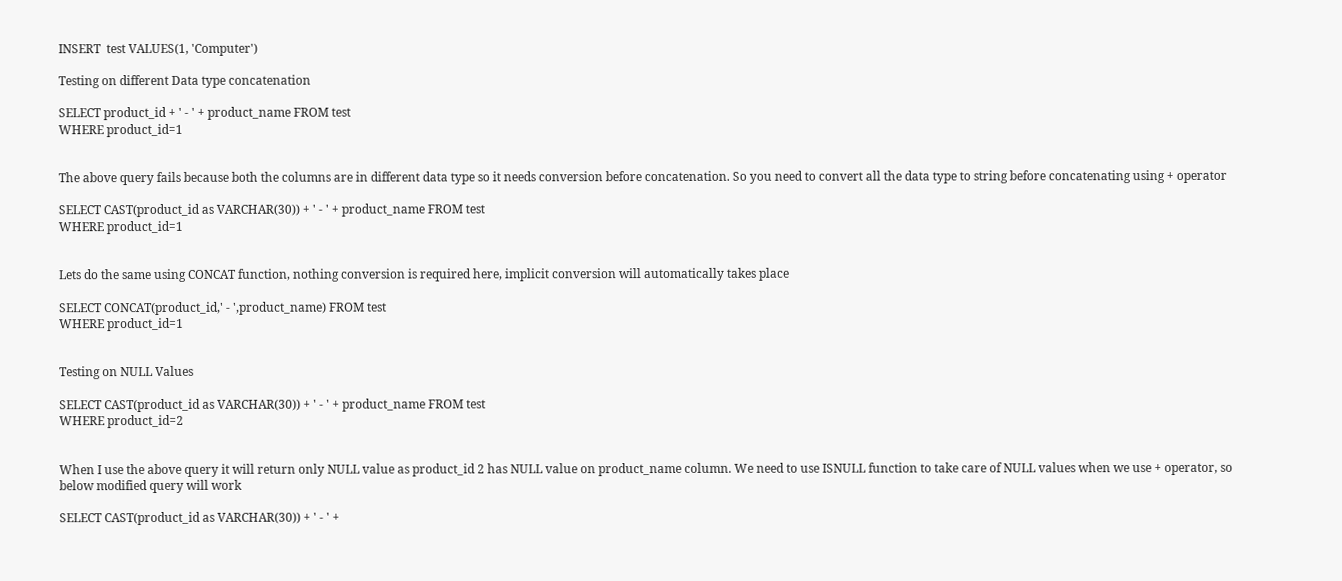INSERT  test VALUES(1, 'Computer')

Testing on different Data type concatenation

SELECT product_id + ' - ' + product_name FROM test
WHERE product_id=1


The above query fails because both the columns are in different data type so it needs conversion before concatenation. So you need to convert all the data type to string before concatenating using + operator

SELECT CAST(product_id as VARCHAR(30)) + ' - ' + product_name FROM test
WHERE product_id=1


Lets do the same using CONCAT function, nothing conversion is required here, implicit conversion will automatically takes place

SELECT CONCAT(product_id,' - ',product_name) FROM test
WHERE product_id=1


Testing on NULL Values

SELECT CAST(product_id as VARCHAR(30)) + ' - ' + product_name FROM test
WHERE product_id=2


When I use the above query it will return only NULL value as product_id 2 has NULL value on product_name column. We need to use ISNULL function to take care of NULL values when we use + operator, so below modified query will work

SELECT CAST(product_id as VARCHAR(30)) + ' - ' +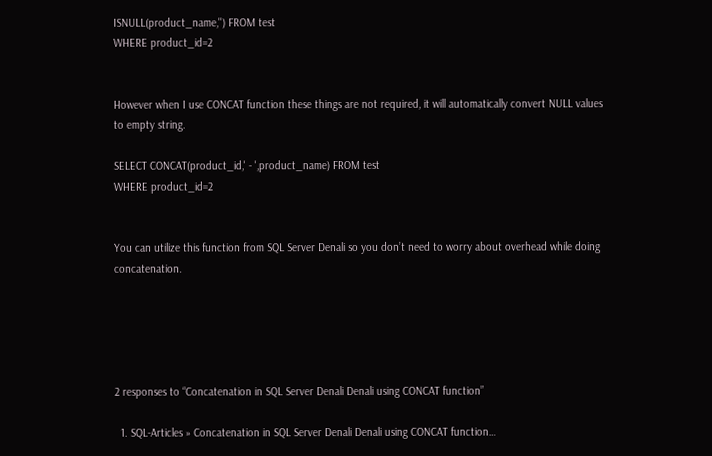ISNULL(product_name,'') FROM test
WHERE product_id=2


However when I use CONCAT function these things are not required, it will automatically convert NULL values to empty string.

SELECT CONCAT(product_id,' - ',product_name) FROM test
WHERE product_id=2


You can utilize this function from SQL Server Denali so you don’t need to worry about overhead while doing concatenation.





2 responses to “Concatenation in SQL Server Denali Denali using CONCAT function”

  1. SQL-Articles » Concatenation in SQL Server Denali Denali using CONCAT function…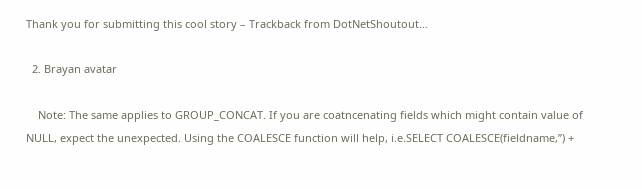Thank you for submitting this cool story – Trackback from DotNetShoutout…

  2. Brayan avatar

    Note: The same applies to GROUP_CONCAT. If you are coatncenating fields which might contain value of NULL, expect the unexpected. Using the COALESCE function will help, i.e.SELECT COALESCE(fieldname,”) +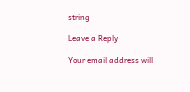string

Leave a Reply

Your email address will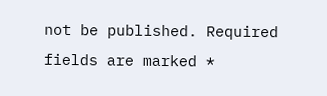not be published. Required fields are marked *